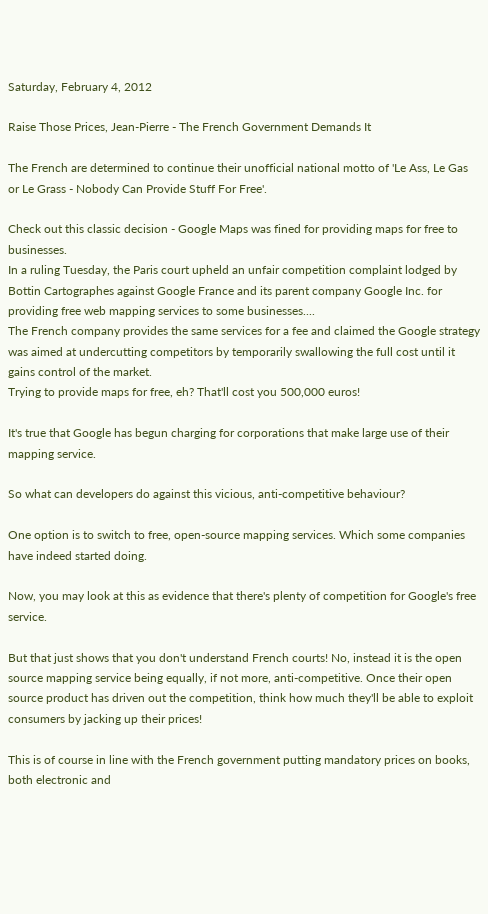Saturday, February 4, 2012

Raise Those Prices, Jean-Pierre - The French Government Demands It

The French are determined to continue their unofficial national motto of 'Le Ass, Le Gas or Le Grass - Nobody Can Provide Stuff For Free'.

Check out this classic decision - Google Maps was fined for providing maps for free to businesses.
In a ruling Tuesday, the Paris court upheld an unfair competition complaint lodged by Bottin Cartographes against Google France and its parent company Google Inc. for providing free web mapping services to some businesses....
The French company provides the same services for a fee and claimed the Google strategy was aimed at undercutting competitors by temporarily swallowing the full cost until it gains control of the market.
Trying to provide maps for free, eh? That'll cost you 500,000 euros!

It's true that Google has begun charging for corporations that make large use of their mapping service.

So what can developers do against this vicious, anti-competitive behaviour?

One option is to switch to free, open-source mapping services. Which some companies have indeed started doing.

Now, you may look at this as evidence that there's plenty of competition for Google's free service.

But that just shows that you don't understand French courts! No, instead it is the open source mapping service being equally, if not more, anti-competitive. Once their open source product has driven out the competition, think how much they'll be able to exploit consumers by jacking up their prices!

This is of course in line with the French government putting mandatory prices on books, both electronic and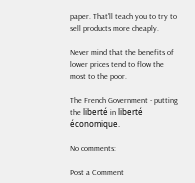paper. That'll teach you to try to sell products more cheaply.

Never mind that the benefits of lower prices tend to flow the most to the poor.

The French Government - putting the liberté in liberté économique.

No comments:

Post a Comment